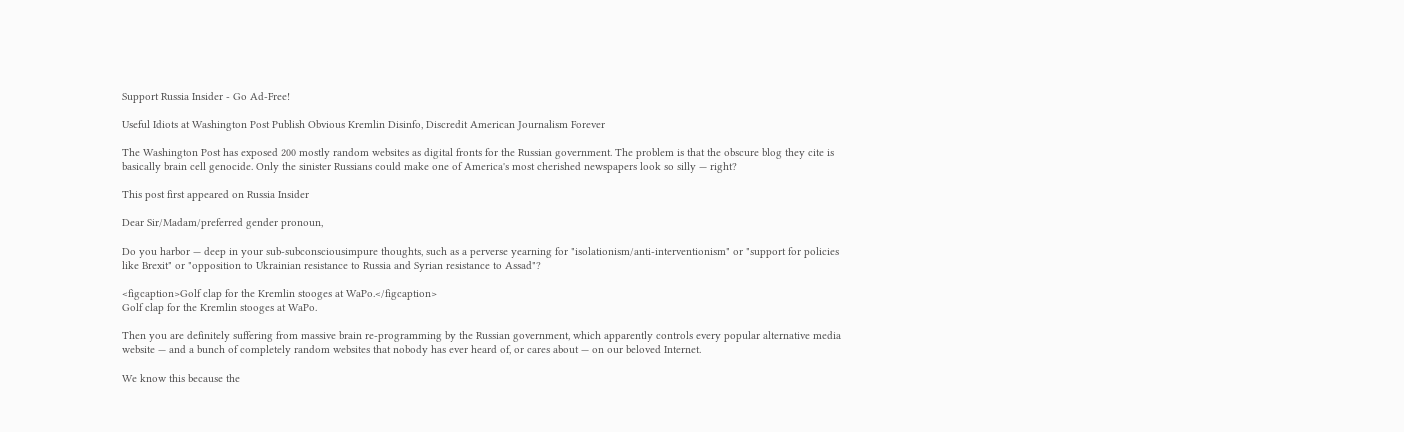Support Russia Insider - Go Ad-Free!

Useful Idiots at Washington Post Publish Obvious Kremlin Disinfo, Discredit American Journalism Forever

The Washington Post has exposed 200 mostly random websites as digital fronts for the Russian government. The problem is that the obscure blog they cite is basically brain cell genocide. Only the sinister Russians could make one of America's most cherished newspapers look so silly — right?

This post first appeared on Russia Insider

Dear Sir/Madam/preferred gender pronoun,

Do you harbor — deep in your sub-subconsciousimpure thoughts, such as a perverse yearning for "isolationism/anti-interventionism" or "support for policies like Brexit" or "opposition to Ukrainian resistance to Russia and Syrian resistance to Assad"?

<figcaption>Golf clap for the Kremlin stooges at WaPo.</figcaption>
Golf clap for the Kremlin stooges at WaPo.

Then you are definitely suffering from massive brain re-programming by the Russian government, which apparently controls every popular alternative media website — and a bunch of completely random websites that nobody has ever heard of, or cares about — on our beloved Internet.

We know this because the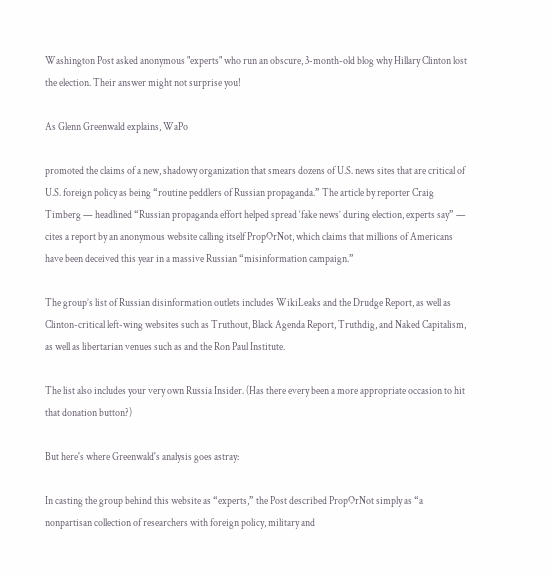Washington Post asked anonymous "experts" who run an obscure, 3-month-old blog why Hillary Clinton lost the election. Their answer might not surprise you!

As Glenn Greenwald explains, WaPo

promoted the claims of a new, shadowy organization that smears dozens of U.S. news sites that are critical of U.S. foreign policy as being “routine peddlers of Russian propaganda.” The article by reporter Craig Timberg — headlined “Russian propaganda effort helped spread ‘fake news’ during election, experts say” — cites a report by an anonymous website calling itself PropOrNot, which claims that millions of Americans have been deceived this year in a massive Russian “misinformation campaign.”

The group’s list of Russian disinformation outlets includes WikiLeaks and the Drudge Report, as well as Clinton-critical left-wing websites such as Truthout, Black Agenda Report, Truthdig, and Naked Capitalism, as well as libertarian venues such as and the Ron Paul Institute.

The list also includes your very own Russia Insider. (Has there every been a more appropriate occasion to hit that donation button?)

But here's where Greenwald's analysis goes astray:

In casting the group behind this website as “experts,” the Post described PropOrNot simply as “a nonpartisan collection of researchers with foreign policy, military and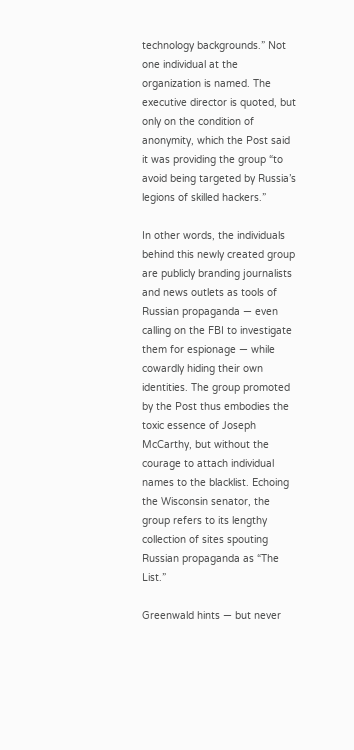technology backgrounds.” Not one individual at the organization is named. The executive director is quoted, but only on the condition of anonymity, which the Post said it was providing the group “to avoid being targeted by Russia’s legions of skilled hackers.”

In other words, the individuals behind this newly created group are publicly branding journalists and news outlets as tools of Russian propaganda — even calling on the FBI to investigate them for espionage — while cowardly hiding their own identities. The group promoted by the Post thus embodies the toxic essence of Joseph McCarthy, but without the courage to attach individual names to the blacklist. Echoing the Wisconsin senator, the group refers to its lengthy collection of sites spouting Russian propaganda as “The List.”

Greenwald hints — but never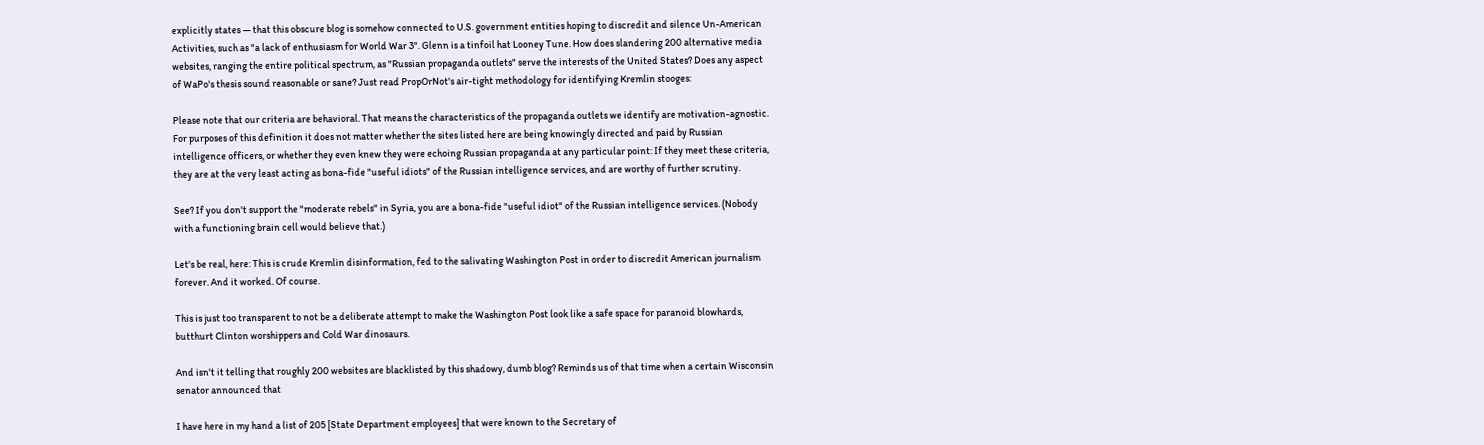explicitly states — that this obscure blog is somehow connected to U.S. government entities hoping to discredit and silence Un-American Activities, such as "a lack of enthusiasm for World War 3". Glenn is a tinfoil hat Looney Tune. How does slandering 200 alternative media websites, ranging the entire political spectrum, as "Russian propaganda outlets" serve the interests of the United States? Does any aspect of WaPo's thesis sound reasonable or sane? Just read PropOrNot's air-tight methodology for identifying Kremlin stooges:

Please note that our criteria are behavioral. That means the characteristics of the propaganda outlets we identify are motivation-agnostic. For purposes of this definition it does not matter whether the sites listed here are being knowingly directed and paid by Russian intelligence officers, or whether they even knew they were echoing Russian propaganda at any particular point: If they meet these criteria, they are at the very least acting as bona-fide "useful idiots" of the Russian intelligence services, and are worthy of further scrutiny.

See? If you don't support the "moderate rebels" in Syria, you are a bona-fide "useful idiot" of the Russian intelligence services. (Nobody with a functioning brain cell would believe that.)

Let's be real, here: This is crude Kremlin disinformation, fed to the salivating Washington Post in order to discredit American journalism forever. And it worked. Of course.

This is just too transparent to not be a deliberate attempt to make the Washington Post look like a safe space for paranoid blowhards, butthurt Clinton worshippers and Cold War dinosaurs.

And isn't it telling that roughly 200 websites are blacklisted by this shadowy, dumb blog? Reminds us of that time when a certain Wisconsin senator announced that

I have here in my hand a list of 205 [State Department employees] that were known to the Secretary of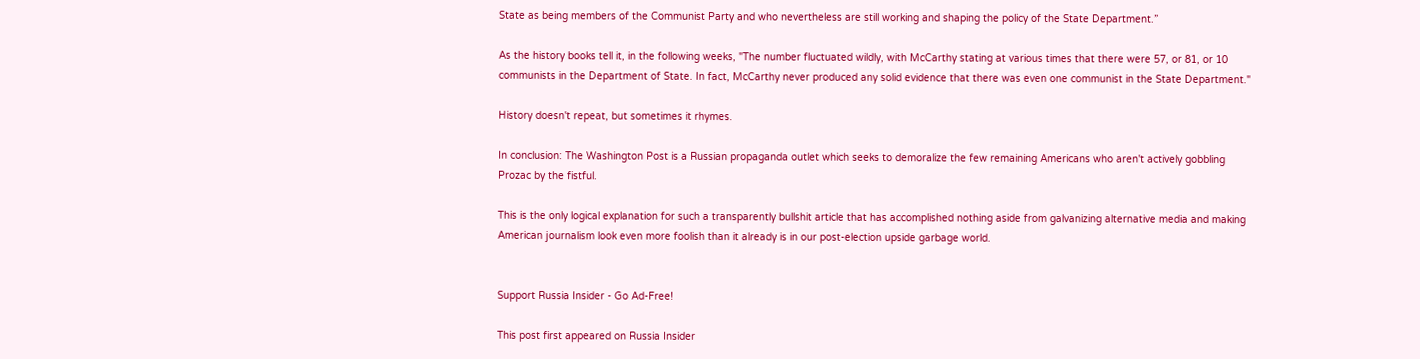State as being members of the Communist Party and who nevertheless are still working and shaping the policy of the State Department.”

As the history books tell it, in the following weeks, "The number fluctuated wildly, with McCarthy stating at various times that there were 57, or 81, or 10 communists in the Department of State. In fact, McCarthy never produced any solid evidence that there was even one communist in the State Department."

History doesn't repeat, but sometimes it rhymes.

In conclusion: The Washington Post is a Russian propaganda outlet which seeks to demoralize the few remaining Americans who aren't actively gobbling Prozac by the fistful.

This is the only logical explanation for such a transparently bullshit article that has accomplished nothing aside from galvanizing alternative media and making American journalism look even more foolish than it already is in our post-election upside garbage world.


Support Russia Insider - Go Ad-Free!

This post first appeared on Russia Insider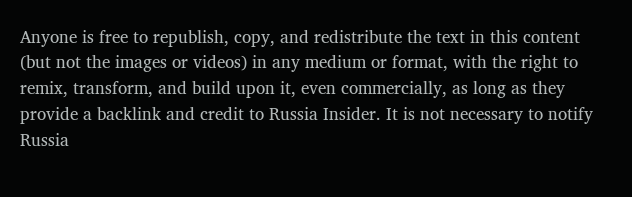Anyone is free to republish, copy, and redistribute the text in this content (but not the images or videos) in any medium or format, with the right to remix, transform, and build upon it, even commercially, as long as they provide a backlink and credit to Russia Insider. It is not necessary to notify Russia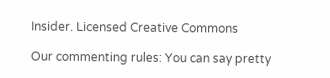Insider. Licensed Creative Commons

Our commenting rules: You can say pretty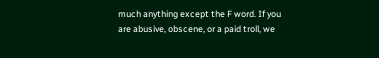much anything except the F word. If you are abusive, obscene, or a paid troll, we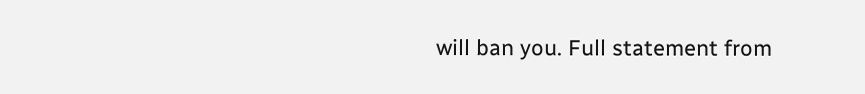will ban you. Full statement from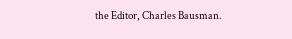the Editor, Charles Bausman.